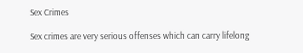Sex Crimes

Sex crimes are very serious offenses which can carry lifelong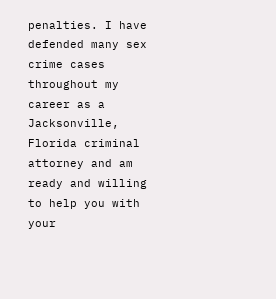penalties. I have defended many sex crime cases throughout my career as a Jacksonville, Florida criminal attorney and am ready and willing to help you with your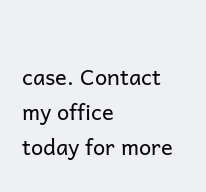case. Contact my office today for more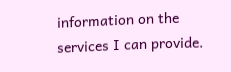information on the services I can provide.